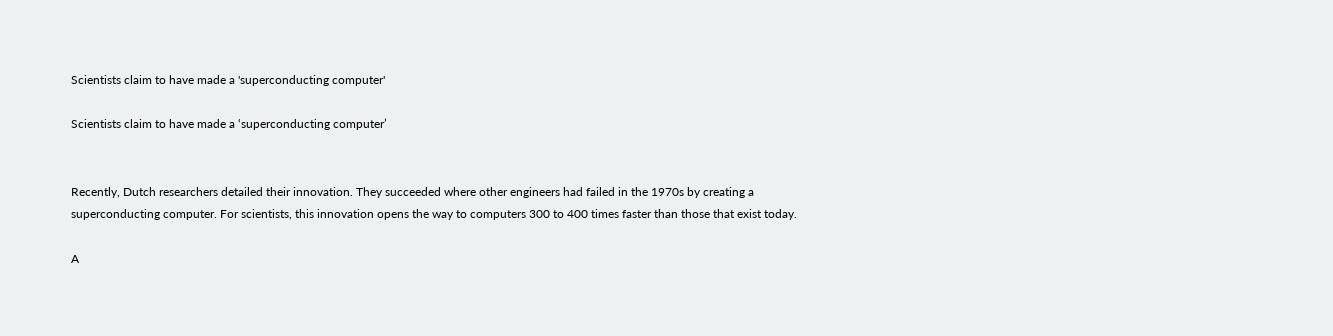Scientists claim to have made a 'superconducting computer'

Scientists claim to have made a ‘superconducting computer’


Recently, Dutch researchers detailed their innovation. They succeeded where other engineers had failed in the 1970s by creating a superconducting computer. For scientists, this innovation opens the way to computers 300 to 400 times faster than those that exist today.

A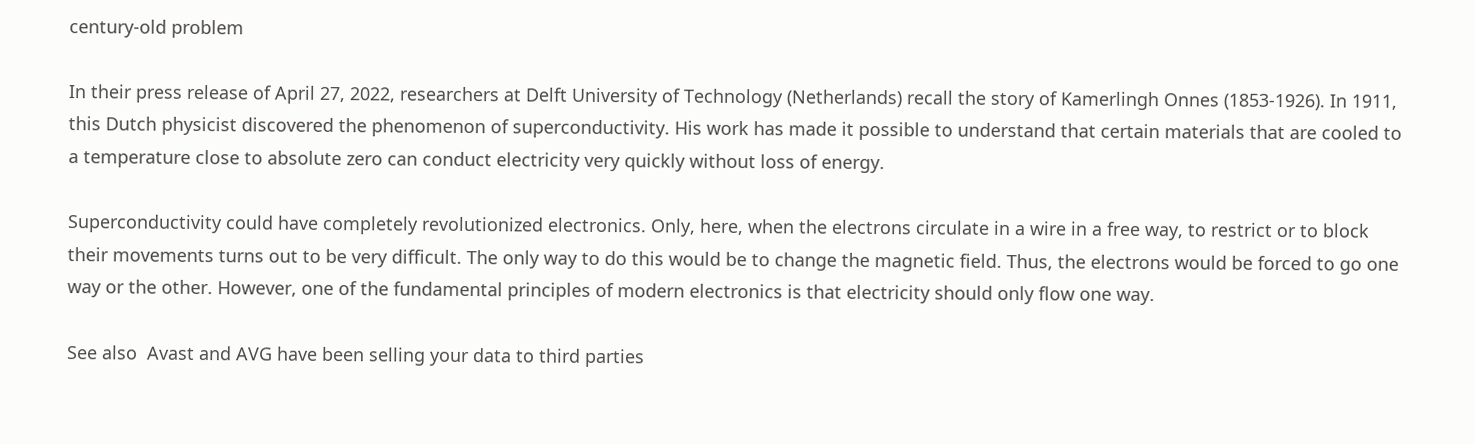century-old problem

In their press release of April 27, 2022, researchers at Delft University of Technology (Netherlands) recall the story of Kamerlingh Onnes (1853-1926). In 1911, this Dutch physicist discovered the phenomenon of superconductivity. His work has made it possible to understand that certain materials that are cooled to a temperature close to absolute zero can conduct electricity very quickly without loss of energy.

Superconductivity could have completely revolutionized electronics. Only, here, when the electrons circulate in a wire in a free way, to restrict or to block their movements turns out to be very difficult. The only way to do this would be to change the magnetic field. Thus, the electrons would be forced to go one way or the other. However, one of the fundamental principles of modern electronics is that electricity should only flow one way.

See also  Avast and AVG have been selling your data to third parties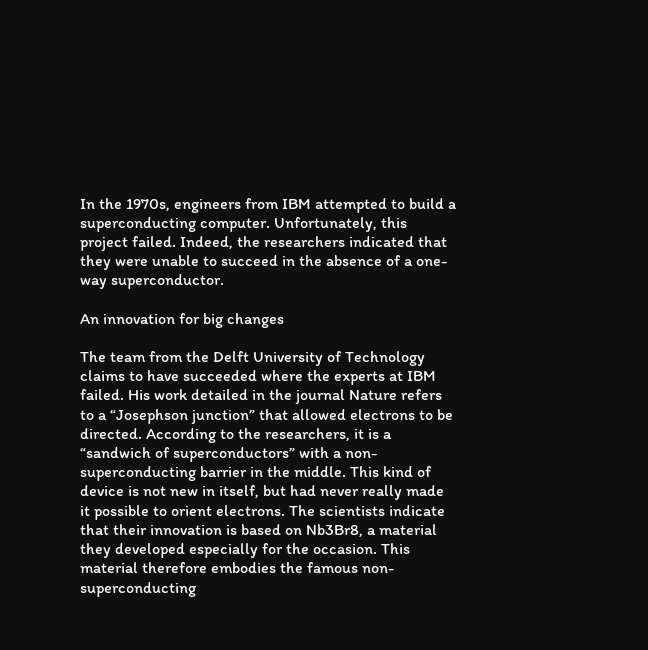In the 1970s, engineers from IBM attempted to build a superconducting computer. Unfortunately, this project failed. Indeed, the researchers indicated that they were unable to succeed in the absence of a one-way superconductor.

An innovation for big changes

The team from the Delft University of Technology claims to have succeeded where the experts at IBM failed. His work detailed in the journal Nature refers to a “Josephson junction” that allowed electrons to be directed. According to the researchers, it is a “sandwich of superconductors” with a non-superconducting barrier in the middle. This kind of device is not new in itself, but had never really made it possible to orient electrons. The scientists indicate that their innovation is based on Nb3Br8, a material they developed especially for the occasion. This material therefore embodies the famous non-superconducting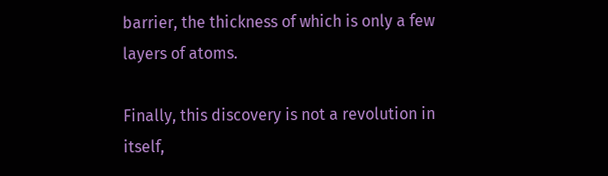barrier, the thickness of which is only a few layers of atoms.

Finally, this discovery is not a revolution in itself,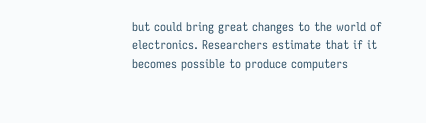but could bring great changes to the world of electronics. Researchers estimate that if it becomes possible to produce computers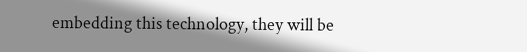embedding this technology, they will be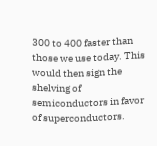300 to 400 faster than those we use today. This would then sign the shelving of semiconductors in favor of superconductors.